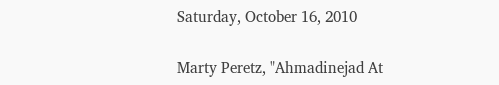Saturday, October 16, 2010

Marty Peretz, "Ahmadinejad At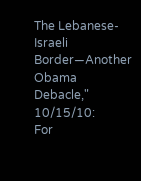The Lebanese-Israeli Border—Another Obama Debacle," 10/15/10:
For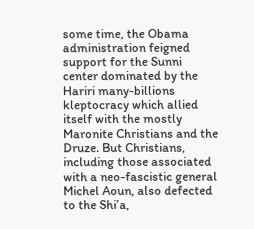some time, the Obama administration feigned support for the Sunni center dominated by the Hariri many-billions kleptocracy which allied itself with the mostly Maronite Christians and the Druze. But Christians, including those associated with a neo-fascistic general Michel Aoun, also defected to the Shi’a,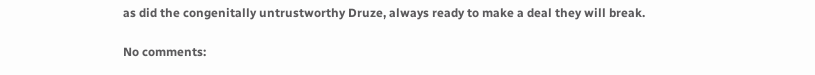as did the congenitally untrustworthy Druze, always ready to make a deal they will break.

No comments: